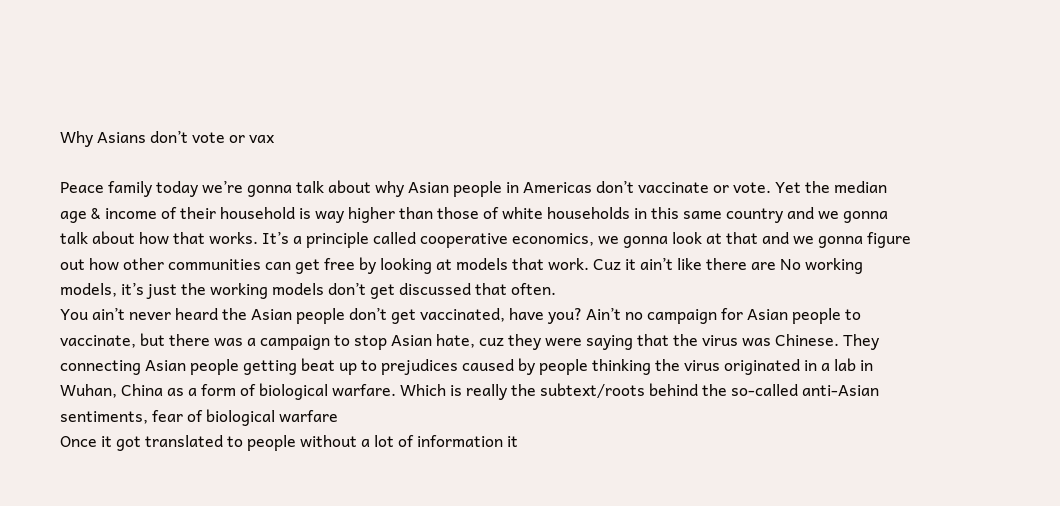Why Asians don’t vote or vax

Peace family today we’re gonna talk about why Asian people in Americas don’t vaccinate or vote. Yet the median age & income of their household is way higher than those of white households in this same country and we gonna talk about how that works. It’s a principle called cooperative economics, we gonna look at that and we gonna figure out how other communities can get free by looking at models that work. Cuz it ain’t like there are No working models, it’s just the working models don’t get discussed that often.
You ain’t never heard the Asian people don’t get vaccinated, have you? Ain’t no campaign for Asian people to vaccinate, but there was a campaign to stop Asian hate, cuz they were saying that the virus was Chinese. They connecting Asian people getting beat up to prejudices caused by people thinking the virus originated in a lab in Wuhan, China as a form of biological warfare. Which is really the subtext/roots behind the so-called anti-Asian sentiments, fear of biological warfare
Once it got translated to people without a lot of information it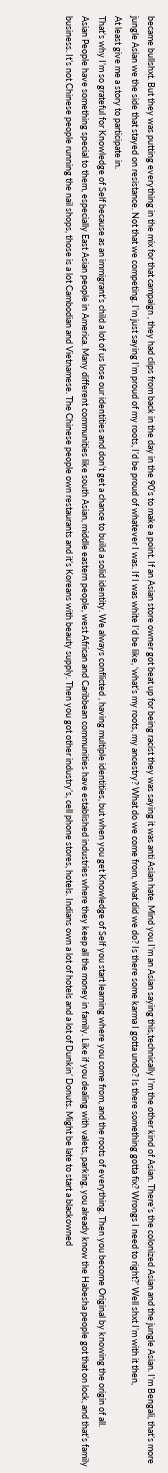became bullshxt. But they was putting everything in the mix for that campaign , they had clips from back in the day in the 90’s to make a point. If an Asian store owner got beat up for being racist they was saying it was anti Asian hate. Mind you I’m an Asian saying this,technically I’m the other kind of Asian. There’s the colonized Asian and the jungle Asian. I’m Bengali, that’s more jungle Asian we the side that stayed on resistance. Not that we competing. I’m just saying I’m proud of my roots, I’d be proud of whatever I was. If I was white I’d be like, ‘what’s my roots, my ancestry? What do we come from, what did we do? Is there some karma I gotta undo? Is there something gotta fix? Wrongs I need to right?’ Well shxt I’m with it then,
At least give me a story to participate in.
That’s why I’m so grateful for Knowledge of Self because as an immigrant’s child a lot of us lose our identities and don’t get a chance to build a solid identity. We always conflicted , having multiple identities, but when you get Knowledge of Self you start learning where you come from, and the roots of everything. Then you become Original by knowing the origin of all.
Asian People have something special to them, especially East Asian people in America. Many different communities like south Asian, middle eastern people, west African and Caribbean communities have established industries where they keep all the money in family. Like if you dealing with valets, parking, you already know the Habesha people got that on lock, and that’s family business. It’s not Chinese people running the nail shops, those is a lot Cambodian and Vietnamese. The Chinese people own restaurants and it’s Koreans with beauty supply. Then you got other industry’s, cell phone stores, hotels. Indians own a lot of hotels and a lot of Dunkin’ Donuts. Might be late to start a blackowned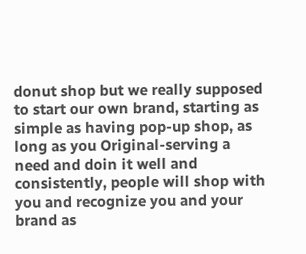donut shop but we really supposed to start our own brand, starting as simple as having pop-up shop, as long as you Original-serving a need and doin it well and consistently, people will shop with you and recognize you and your brand as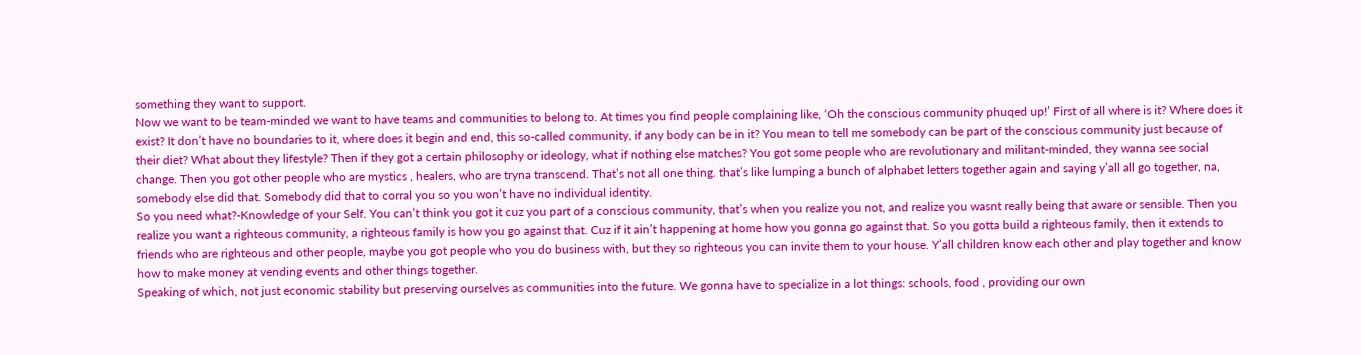something they want to support.
Now we want to be team-minded we want to have teams and communities to belong to. At times you find people complaining like, ‘Oh the conscious community phuqed up!’ First of all where is it? Where does it exist? It don’t have no boundaries to it, where does it begin and end, this so-called community, if any body can be in it? You mean to tell me somebody can be part of the conscious community just because of their diet? What about they lifestyle? Then if they got a certain philosophy or ideology, what if nothing else matches? You got some people who are revolutionary and militant-minded, they wanna see social change. Then you got other people who are mystics , healers, who are tryna transcend. That’s not all one thing. that’s like lumping a bunch of alphabet letters together again and saying y’all all go together, na, somebody else did that. Somebody did that to corral you so you won’t have no individual identity.
So you need what?-Knowledge of your Self. You can’t think you got it cuz you part of a conscious community, that’s when you realize you not, and realize you wasnt really being that aware or sensible. Then you realize you want a righteous community, a righteous family is how you go against that. Cuz if it ain’t happening at home how you gonna go against that. So you gotta build a righteous family, then it extends to friends who are righteous and other people, maybe you got people who you do business with, but they so righteous you can invite them to your house. Y’all children know each other and play together and know how to make money at vending events and other things together.
Speaking of which, not just economic stability but preserving ourselves as communities into the future. We gonna have to specialize in a lot things: schools, food , providing our own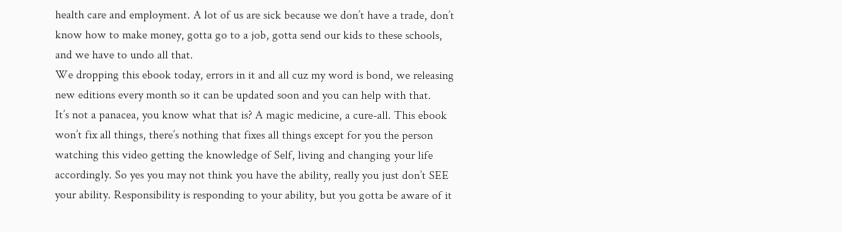health care and employment. A lot of us are sick because we don’t have a trade, don’t know how to make money, gotta go to a job, gotta send our kids to these schools, and we have to undo all that.
We dropping this ebook today, errors in it and all cuz my word is bond, we releasing new editions every month so it can be updated soon and you can help with that.
It’s not a panacea, you know what that is? A magic medicine, a cure-all. This ebook won’t fix all things, there’s nothing that fixes all things except for you the person watching this video getting the knowledge of Self, living and changing your life accordingly. So yes you may not think you have the ability, really you just don’t SEE your ability. Responsibility is responding to your ability, but you gotta be aware of it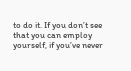to do it. If you don’t see that you can employ yourself, if you’ve never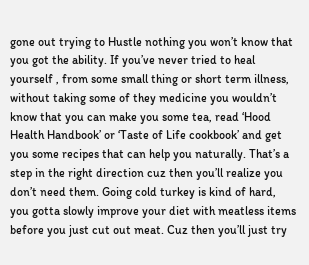gone out trying to Hustle nothing you won’t know that you got the ability. If you’ve never tried to heal yourself , from some small thing or short term illness, without taking some of they medicine you wouldn’t know that you can make you some tea, read ‘Hood Health Handbook’ or ‘Taste of Life cookbook’ and get you some recipes that can help you naturally. That’s a step in the right direction cuz then you’ll realize you don’t need them. Going cold turkey is kind of hard, you gotta slowly improve your diet with meatless items before you just cut out meat. Cuz then you’ll just try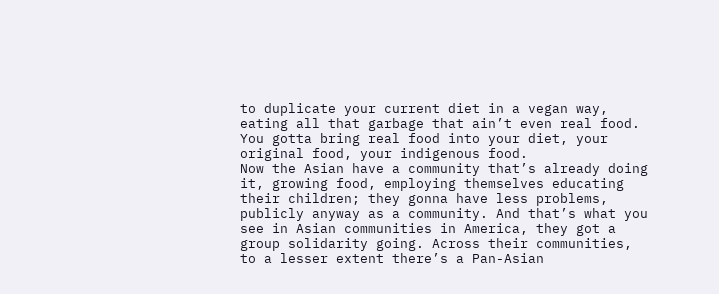to duplicate your current diet in a vegan way, eating all that garbage that ain’t even real food. You gotta bring real food into your diet, your original food, your indigenous food.
Now the Asian have a community that’s already doing it, growing food, employing themselves educating their children; they gonna have less problems, publicly anyway as a community. And that’s what you see in Asian communities in America, they got a group solidarity going. Across their communities, to a lesser extent there’s a Pan-Asian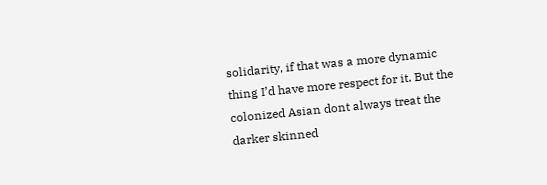solidarity, if that was a more dynamic thing I’d have more respect for it. But the colonized Asian dont always treat the darker skinned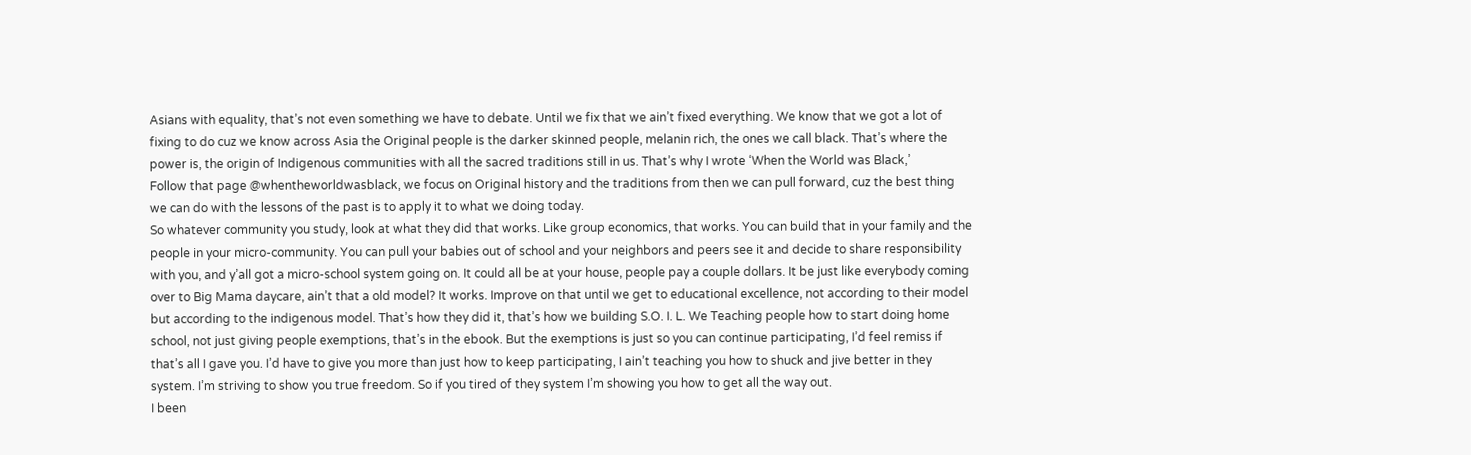Asians with equality, that’s not even something we have to debate. Until we fix that we ain’t fixed everything. We know that we got a lot of fixing to do cuz we know across Asia the Original people is the darker skinned people, melanin rich, the ones we call black. That’s where the power is, the origin of Indigenous communities with all the sacred traditions still in us. That’s why I wrote ‘When the World was Black,’
Follow that page @whentheworldwasblack, we focus on Original history and the traditions from then we can pull forward, cuz the best thing we can do with the lessons of the past is to apply it to what we doing today.
So whatever community you study, look at what they did that works. Like group economics, that works. You can build that in your family and the people in your micro-community. You can pull your babies out of school and your neighbors and peers see it and decide to share responsibility with you, and y’all got a micro-school system going on. It could all be at your house, people pay a couple dollars. It be just like everybody coming over to Big Mama daycare, ain’t that a old model? It works. Improve on that until we get to educational excellence, not according to their model but according to the indigenous model. That’s how they did it, that’s how we building S.O. I. L. We Teaching people how to start doing home school, not just giving people exemptions, that’s in the ebook. But the exemptions is just so you can continue participating, I’d feel remiss if that’s all I gave you. I’d have to give you more than just how to keep participating, I ain’t teaching you how to shuck and jive better in they system. I’m striving to show you true freedom. So if you tired of they system I’m showing you how to get all the way out.
I been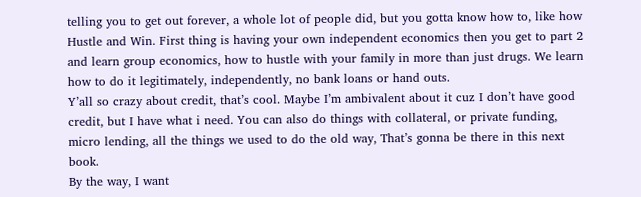telling you to get out forever, a whole lot of people did, but you gotta know how to, like how Hustle and Win. First thing is having your own independent economics then you get to part 2 and learn group economics, how to hustle with your family in more than just drugs. We learn how to do it legitimately, independently, no bank loans or hand outs.
Y’all so crazy about credit, that’s cool. Maybe I’m ambivalent about it cuz I don’t have good credit, but I have what i need. You can also do things with collateral, or private funding, micro lending, all the things we used to do the old way, That’s gonna be there in this next book.
By the way, I want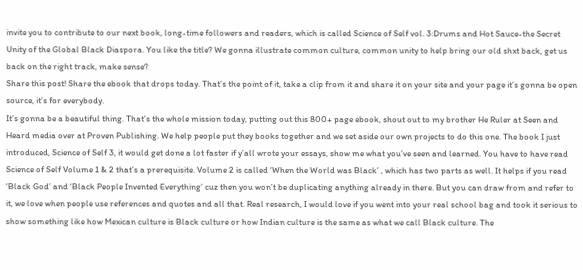invite you to contribute to our next book, long-time followers and readers, which is called Science of Self vol. 3:Drums and Hot Sauce-the Secret Unity of the Global Black Diaspora. You like the title? We gonna illustrate common culture, common unity to help bring our old shxt back, get us back on the right track, make sense?
Share this post! Share the ebook that drops today. That’s the point of it, take a clip from it and share it on your site and your page it’s gonna be open source, it’s for everybody.
It’s gonna be a beautiful thing. That’s the whole mission today, putting out this 800+ page ebook, shout out to my brother He Ruler at Seen and Heard media over at Proven Publishing. We help people put they books together and we set aside our own projects to do this one. The book I just introduced, Science of Self 3, it would get done a lot faster if y’all wrote your essays, show me what you’ve seen and learned. You have to have read Science of Self Volume 1 & 2 that’s a prerequisite. Volume 2 is called ‘When the World was Black’ , which has two parts as well. It helps if you read ‘Black God’ and ‘Black People Invented Everything’ cuz then you won’t be duplicating anything already in there. But you can draw from and refer to it, we love when people use references and quotes and all that. Real research, I would love if you went into your real school bag and took it serious to show something like how Mexican culture is Black culture or how Indian culture is the same as what we call Black culture. The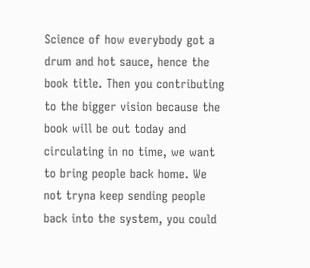Science of how everybody got a drum and hot sauce, hence the book title. Then you contributing to the bigger vision because the book will be out today and circulating in no time, we want to bring people back home. We not tryna keep sending people back into the system, you could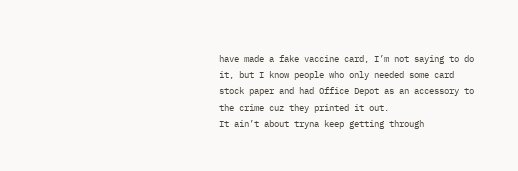have made a fake vaccine card, I’m not saying to do it, but I know people who only needed some card stock paper and had Office Depot as an accessory to the crime cuz they printed it out.
It ain’t about tryna keep getting through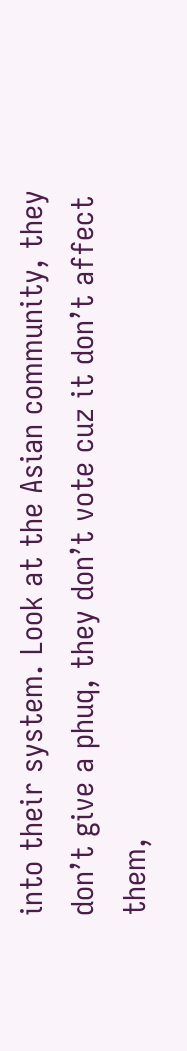into their system. Look at the Asian community, they don’t give a phuq, they don’t vote cuz it don’t affect them,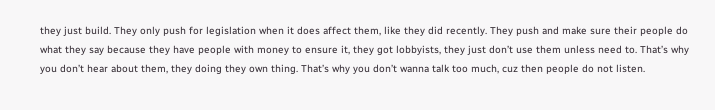they just build. They only push for legislation when it does affect them, like they did recently. They push and make sure their people do what they say because they have people with money to ensure it, they got lobbyists, they just don’t use them unless need to. That’s why you don’t hear about them, they doing they own thing. That’s why you don’t wanna talk too much, cuz then people do not listen.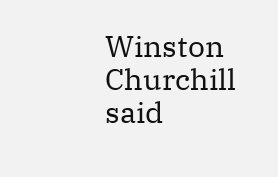Winston Churchill said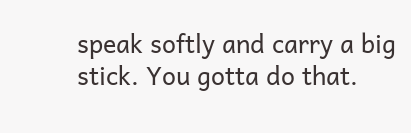speak softly and carry a big stick. You gotta do that.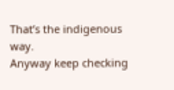That’s the indigenous way.
Anyway keep checking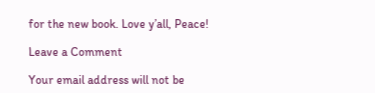for the new book. Love y’all, Peace!

Leave a Comment

Your email address will not be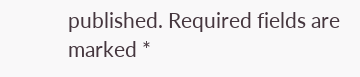published. Required fields are marked *